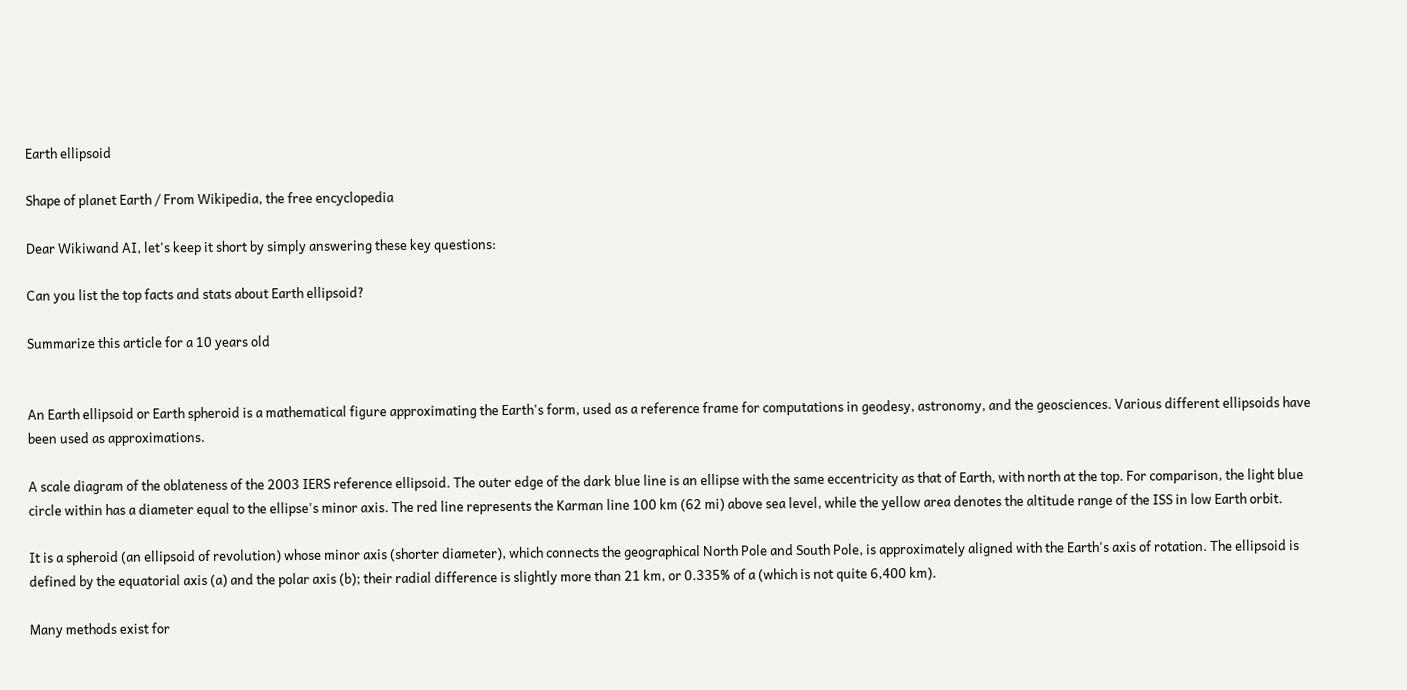Earth ellipsoid

Shape of planet Earth / From Wikipedia, the free encyclopedia

Dear Wikiwand AI, let's keep it short by simply answering these key questions:

Can you list the top facts and stats about Earth ellipsoid?

Summarize this article for a 10 years old


An Earth ellipsoid or Earth spheroid is a mathematical figure approximating the Earth's form, used as a reference frame for computations in geodesy, astronomy, and the geosciences. Various different ellipsoids have been used as approximations.

A scale diagram of the oblateness of the 2003 IERS reference ellipsoid. The outer edge of the dark blue line is an ellipse with the same eccentricity as that of Earth, with north at the top. For comparison, the light blue circle within has a diameter equal to the ellipse's minor axis. The red line represents the Karman line 100 km (62 mi) above sea level, while the yellow area denotes the altitude range of the ISS in low Earth orbit.

It is a spheroid (an ellipsoid of revolution) whose minor axis (shorter diameter), which connects the geographical North Pole and South Pole, is approximately aligned with the Earth's axis of rotation. The ellipsoid is defined by the equatorial axis (a) and the polar axis (b); their radial difference is slightly more than 21 km, or 0.335% of a (which is not quite 6,400 km).

Many methods exist for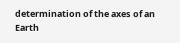determination of the axes of an Earth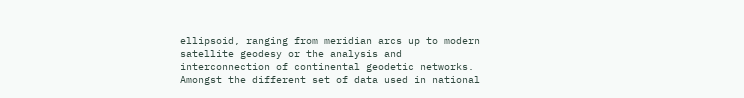ellipsoid, ranging from meridian arcs up to modern satellite geodesy or the analysis and interconnection of continental geodetic networks. Amongst the different set of data used in national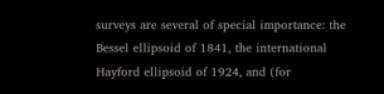surveys are several of special importance: the Bessel ellipsoid of 1841, the international Hayford ellipsoid of 1924, and (for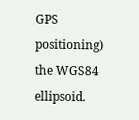GPS positioning) the WGS84 ellipsoid.